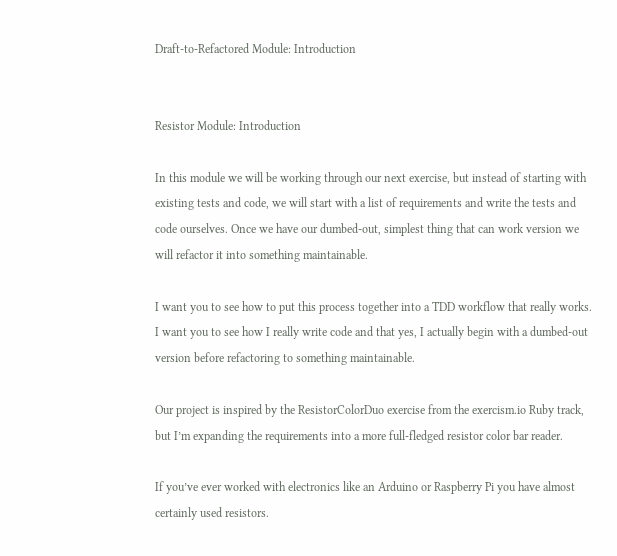Draft-to-Refactored Module: Introduction


Resistor Module: Introduction

In this module we will be working through our next exercise, but instead of starting with existing tests and code, we will start with a list of requirements and write the tests and code ourselves. Once we have our dumbed-out, simplest thing that can work version we will refactor it into something maintainable.

I want you to see how to put this process together into a TDD workflow that really works. I want you to see how I really write code and that yes, I actually begin with a dumbed-out version before refactoring to something maintainable.

Our project is inspired by the ResistorColorDuo exercise from the exercism.io Ruby track, but I’m expanding the requirements into a more full-fledged resistor color bar reader.

If you’ve ever worked with electronics like an Arduino or Raspberry Pi you have almost certainly used resistors.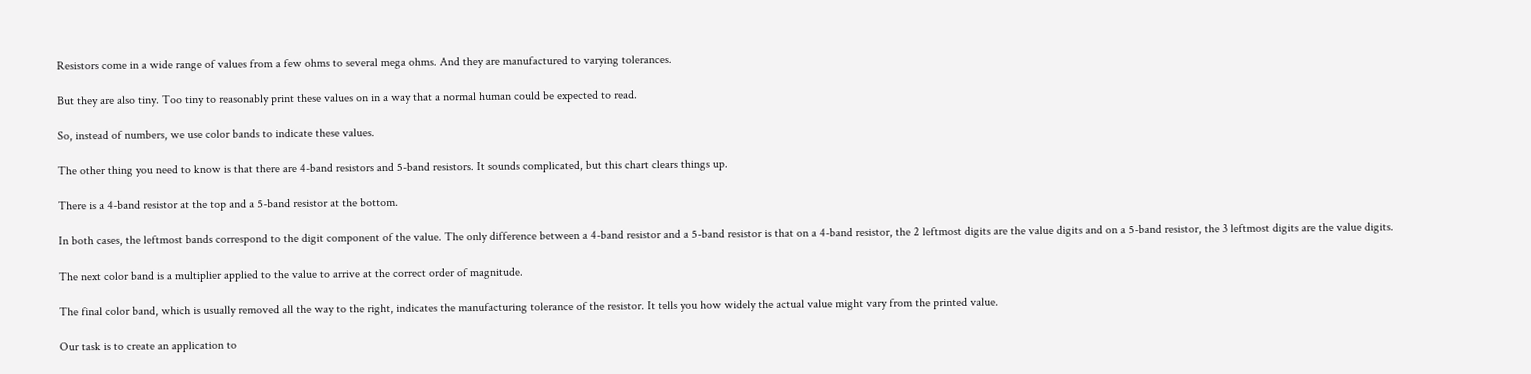Resistors come in a wide range of values from a few ohms to several mega ohms. And they are manufactured to varying tolerances.

But they are also tiny. Too tiny to reasonably print these values on in a way that a normal human could be expected to read.

So, instead of numbers, we use color bands to indicate these values.

The other thing you need to know is that there are 4-band resistors and 5-band resistors. It sounds complicated, but this chart clears things up.

There is a 4-band resistor at the top and a 5-band resistor at the bottom.

In both cases, the leftmost bands correspond to the digit component of the value. The only difference between a 4-band resistor and a 5-band resistor is that on a 4-band resistor, the 2 leftmost digits are the value digits and on a 5-band resistor, the 3 leftmost digits are the value digits.

The next color band is a multiplier applied to the value to arrive at the correct order of magnitude.

The final color band, which is usually removed all the way to the right, indicates the manufacturing tolerance of the resistor. It tells you how widely the actual value might vary from the printed value.

Our task is to create an application to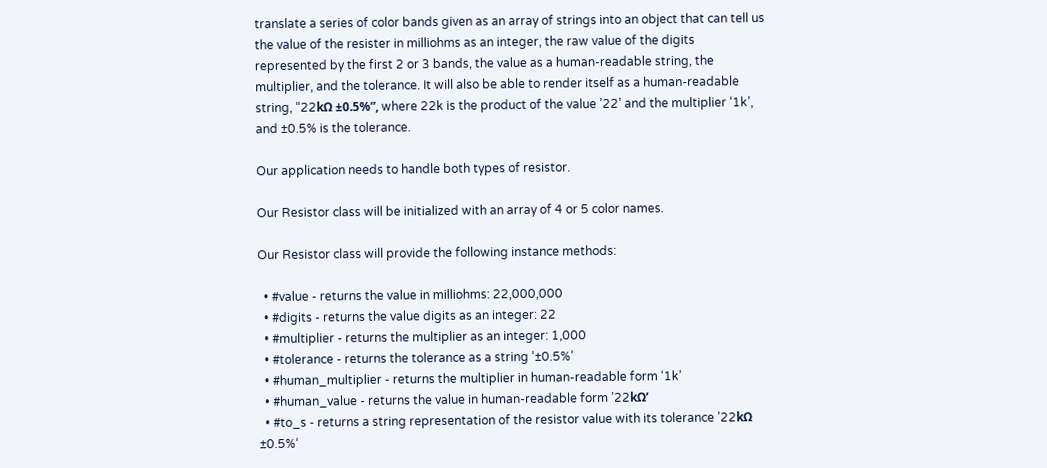translate a series of color bands given as an array of strings into an object that can tell us the value of the resister in milliohms as an integer, the raw value of the digits represented by the first 2 or 3 bands, the value as a human-readable string, the multiplier, and the tolerance. It will also be able to render itself as a human-readable string, “22kΩ ±0.5%”, where 22k is the product of the value ’22’ and the multiplier ‘1k’, and ±0.5% is the tolerance.

Our application needs to handle both types of resistor.

Our Resistor class will be initialized with an array of 4 or 5 color names.

Our Resistor class will provide the following instance methods:

  • #value - returns the value in milliohms: 22,000,000
  • #digits - returns the value digits as an integer: 22
  • #multiplier - returns the multiplier as an integer: 1,000
  • #tolerance - returns the tolerance as a string ‘±0.5%’
  • #human_multiplier - returns the multiplier in human-readable form ‘1k’
  • #human_value - returns the value in human-readable form ’22kΩ’
  • #to_s - returns a string representation of the resistor value with its tolerance ’22kΩ ±0.5%‘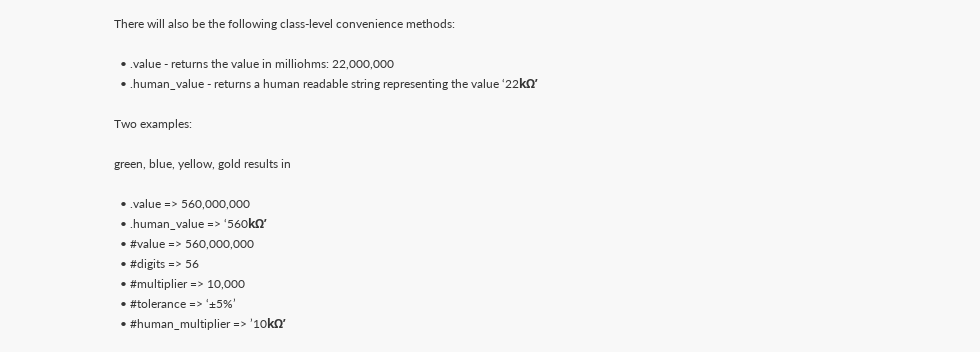There will also be the following class-level convenience methods:

  • .value - returns the value in milliohms: 22,000,000
  • .human_value - returns a human readable string representing the value ‘22kΩ’

Two examples:

green, blue, yellow, gold results in

  • .value => 560,000,000
  • .human_value => ‘560kΩ’
  • #value => 560,000,000
  • #digits => 56
  • #multiplier => 10,000
  • #tolerance => ‘±5%’
  • #human_multiplier => ’10kΩ’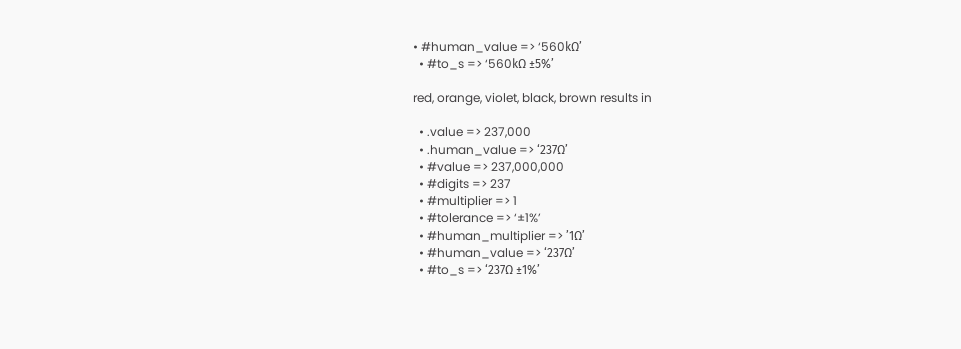• #human_value => ‘560kΩ’
  • #to_s => ‘560kΩ ±5%’

red, orange, violet, black, brown results in

  • .value => 237,000
  • .human_value => ‘237Ω’
  • #value => 237,000,000
  • #digits => 237
  • #multiplier => 1
  • #tolerance => ‘±1%’
  • #human_multiplier => ’1Ω’
  • #human_value => ‘237Ω’
  • #to_s => ‘237Ω ±1%’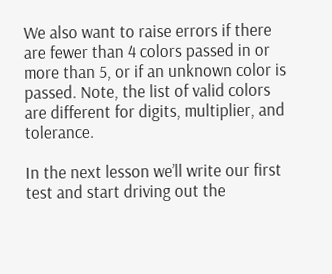We also want to raise errors if there are fewer than 4 colors passed in or more than 5, or if an unknown color is passed. Note, the list of valid colors are different for digits, multiplier, and tolerance.

In the next lesson we’ll write our first test and start driving out the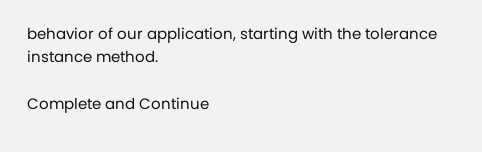behavior of our application, starting with the tolerance instance method.

Complete and Continue